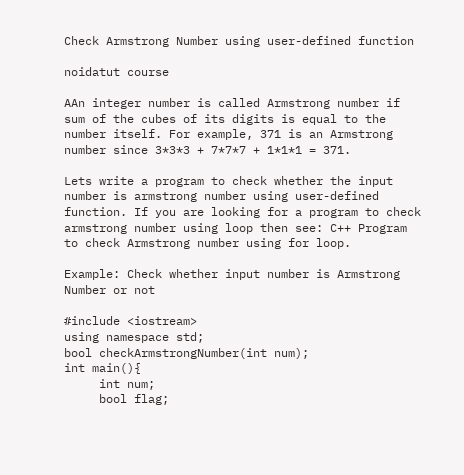Check Armstrong Number using user-defined function

noidatut course

AAn integer number is called Armstrong number if sum of the cubes of its digits is equal to the number itself. For example, 371 is an Armstrong number since 3*3*3 + 7*7*7 + 1*1*1 = 371.

Lets write a program to check whether the input number is armstrong number using user-defined function. If you are looking for a program to check armstrong number using loop then see: C++ Program to check Armstrong number using for loop.

Example: Check whether input number is Armstrong Number or not

#include <iostream>
using namespace std;
bool checkArmstrongNumber(int num);
int main(){
     int num;
     bool flag;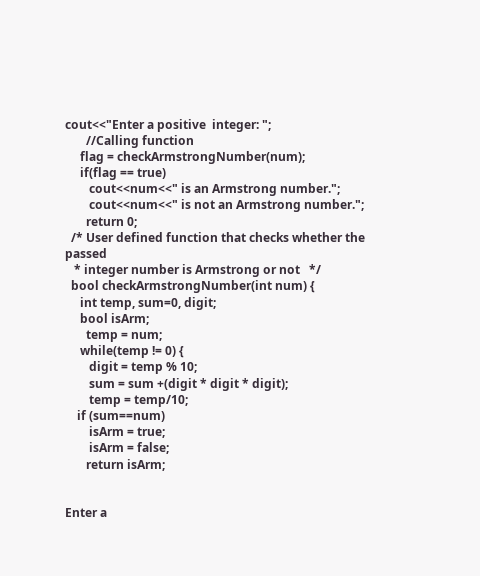cout<<"Enter a positive  integer: ";
       //Calling function
     flag = checkArmstrongNumber(num);
     if(flag == true)
        cout<<num<<" is an Armstrong number.";
        cout<<num<<" is not an Armstrong number.";
       return 0;
  /* User defined function that checks whether the passed
   * integer number is Armstrong or not   */
  bool checkArmstrongNumber(int num) {
     int temp, sum=0, digit;
     bool isArm;
       temp = num;
     while(temp != 0) {
        digit = temp % 10;
        sum = sum +(digit * digit * digit);
        temp = temp/10;
    if (sum==num)
        isArm = true;
        isArm = false;
       return isArm;


Enter a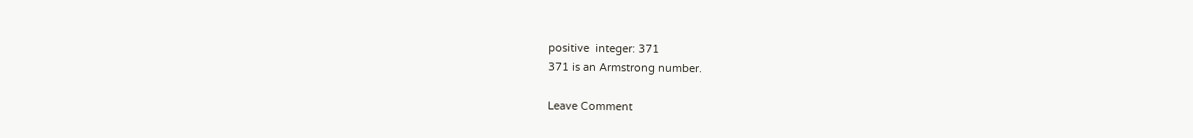positive  integer: 371
371 is an Armstrong number.

Leave Comment